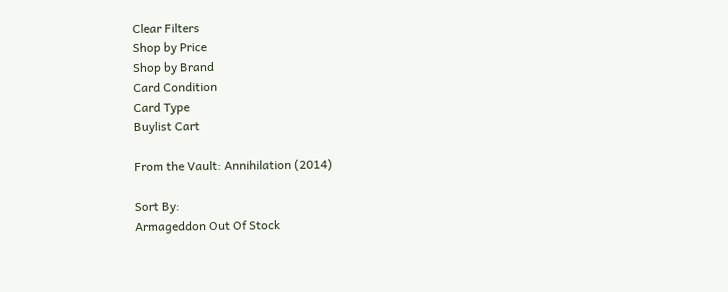Clear Filters
Shop by Price
Shop by Brand
Card Condition
Card Type
Buylist Cart

From the Vault: Annihilation (2014)

Sort By:
Armageddon Out Of Stock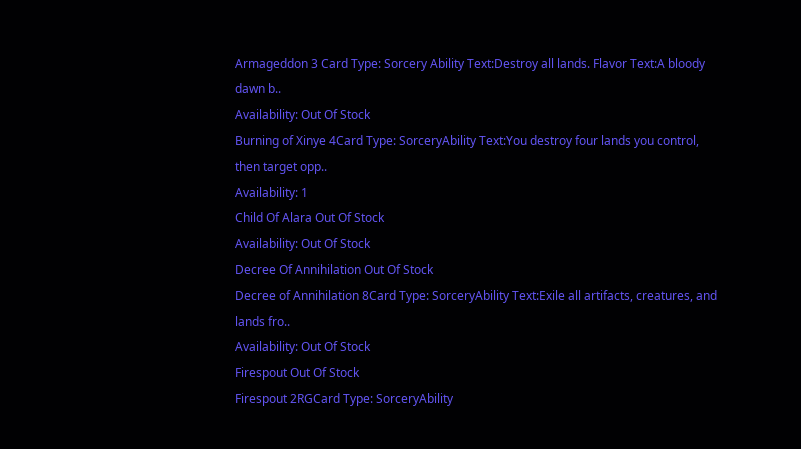Armageddon 3 Card Type: Sorcery Ability Text:Destroy all lands. Flavor Text:A bloody dawn b..
Availability: Out Of Stock
Burning of Xinye 4Card Type: SorceryAbility Text:You destroy four lands you control, then target opp..
Availability: 1
Child Of Alara Out Of Stock
Availability: Out Of Stock
Decree Of Annihilation Out Of Stock
Decree of Annihilation 8Card Type: SorceryAbility Text:Exile all artifacts, creatures, and lands fro..
Availability: Out Of Stock
Firespout Out Of Stock
Firespout 2RGCard Type: SorceryAbility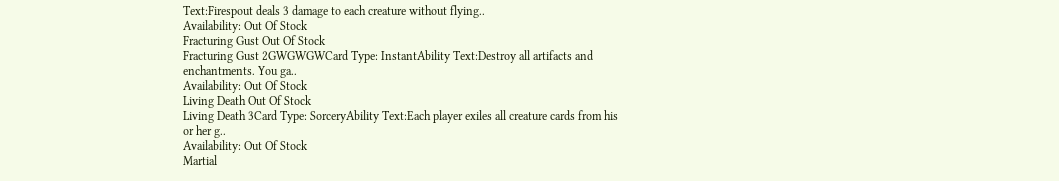Text:Firespout deals 3 damage to each creature without flying..
Availability: Out Of Stock
Fracturing Gust Out Of Stock
Fracturing Gust 2GWGWGWCard Type: InstantAbility Text:Destroy all artifacts and enchantments. You ga..
Availability: Out Of Stock
Living Death Out Of Stock
Living Death 3Card Type: SorceryAbility Text:Each player exiles all creature cards from his or her g..
Availability: Out Of Stock
Martial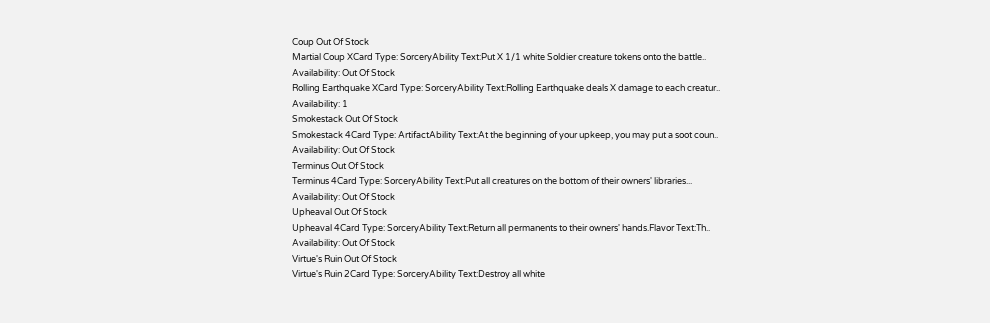Coup Out Of Stock
Martial Coup XCard Type: SorceryAbility Text:Put X 1/1 white Soldier creature tokens onto the battle..
Availability: Out Of Stock
Rolling Earthquake XCard Type: SorceryAbility Text:Rolling Earthquake deals X damage to each creatur..
Availability: 1
Smokestack Out Of Stock
Smokestack 4Card Type: ArtifactAbility Text:At the beginning of your upkeep, you may put a soot coun..
Availability: Out Of Stock
Terminus Out Of Stock
Terminus 4Card Type: SorceryAbility Text:Put all creatures on the bottom of their owners' libraries...
Availability: Out Of Stock
Upheaval Out Of Stock
Upheaval 4Card Type: SorceryAbility Text:Return all permanents to their owners' hands.Flavor Text:Th..
Availability: Out Of Stock
Virtue's Ruin Out Of Stock
Virtue's Ruin 2Card Type: SorceryAbility Text:Destroy all white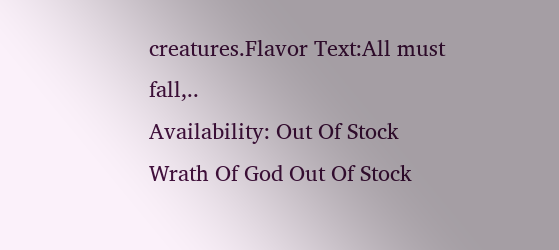creatures.Flavor Text:All must fall,..
Availability: Out Of Stock
Wrath Of God Out Of Stock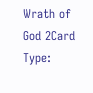Wrath of God 2Card Type: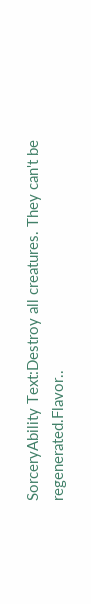SorceryAbility Text:Destroy all creatures. They can't be regenerated.Flavor..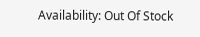Availability: Out Of Stock